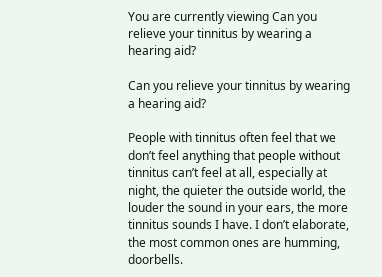You are currently viewing Can you relieve your tinnitus by wearing a hearing aid?

Can you relieve your tinnitus by wearing a hearing aid?

People with tinnitus often feel that we don’t feel anything that people without tinnitus can’t feel at all, especially at night, the quieter the outside world, the louder the sound in your ears, the more tinnitus sounds I have. I don’t elaborate, the most common ones are humming, doorbells.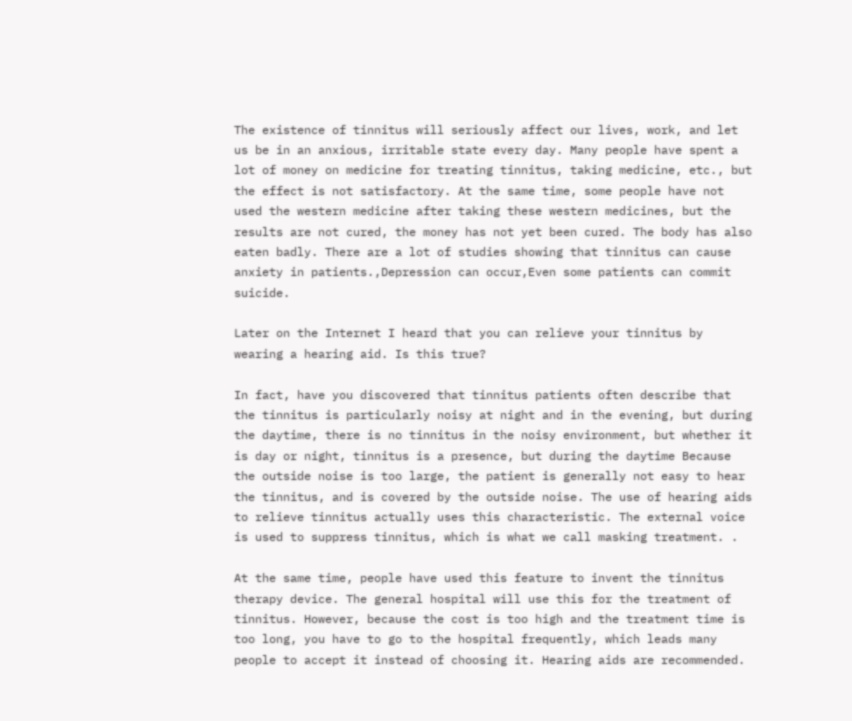The existence of tinnitus will seriously affect our lives, work, and let us be in an anxious, irritable state every day. Many people have spent a lot of money on medicine for treating tinnitus, taking medicine, etc., but the effect is not satisfactory. At the same time, some people have not used the western medicine after taking these western medicines, but the results are not cured, the money has not yet been cured. The body has also eaten badly. There are a lot of studies showing that tinnitus can cause anxiety in patients.,Depression can occur,Even some patients can commit suicide.

Later on the Internet I heard that you can relieve your tinnitus by wearing a hearing aid. Is this true?

In fact, have you discovered that tinnitus patients often describe that the tinnitus is particularly noisy at night and in the evening, but during the daytime, there is no tinnitus in the noisy environment, but whether it is day or night, tinnitus is a presence, but during the daytime Because the outside noise is too large, the patient is generally not easy to hear the tinnitus, and is covered by the outside noise. The use of hearing aids to relieve tinnitus actually uses this characteristic. The external voice is used to suppress tinnitus, which is what we call masking treatment. .

At the same time, people have used this feature to invent the tinnitus therapy device. The general hospital will use this for the treatment of tinnitus. However, because the cost is too high and the treatment time is too long, you have to go to the hospital frequently, which leads many people to accept it instead of choosing it. Hearing aids are recommended.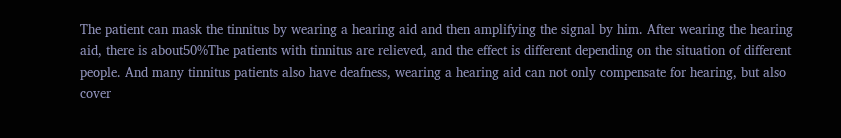The patient can mask the tinnitus by wearing a hearing aid and then amplifying the signal by him. After wearing the hearing aid, there is about50%The patients with tinnitus are relieved, and the effect is different depending on the situation of different people. And many tinnitus patients also have deafness, wearing a hearing aid can not only compensate for hearing, but also cover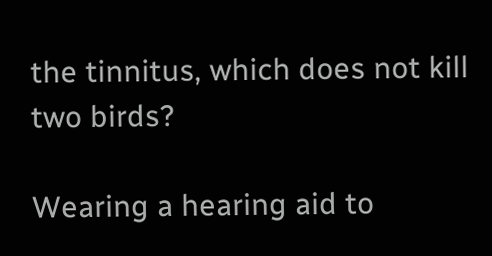the tinnitus, which does not kill two birds?

Wearing a hearing aid to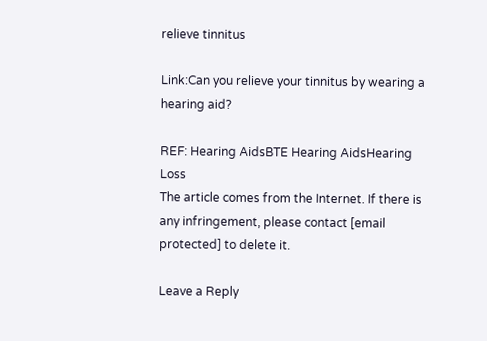relieve tinnitus

Link:Can you relieve your tinnitus by wearing a hearing aid?

REF: Hearing AidsBTE Hearing AidsHearing Loss
The article comes from the Internet. If there is any infringement, please contact [email protected] to delete it.

Leave a Reply